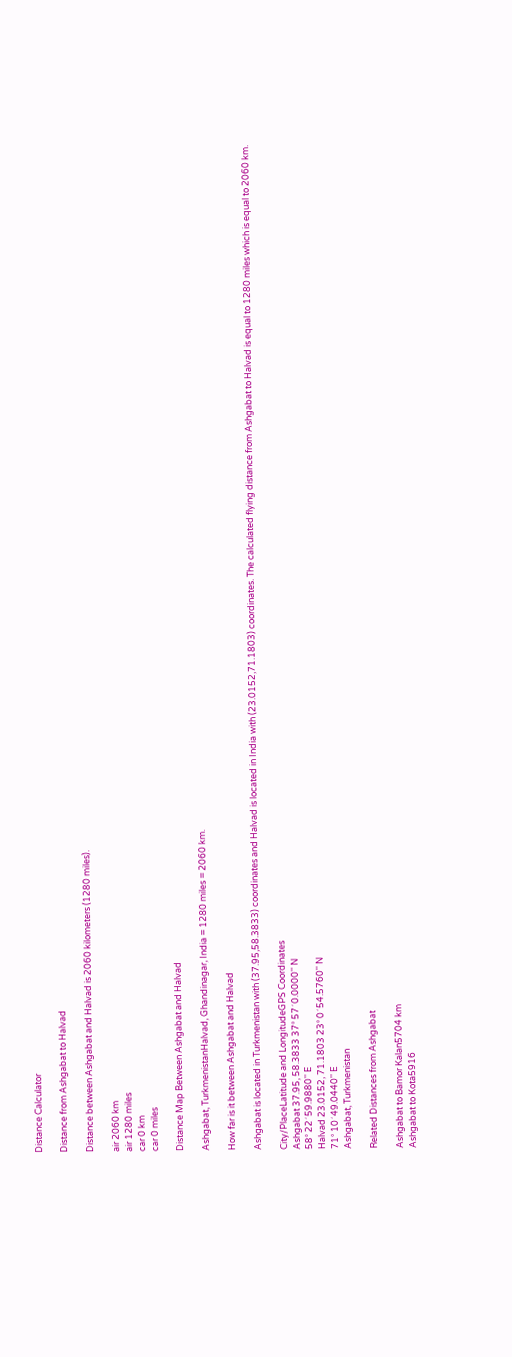Distance Calculator

Distance from Ashgabat to Halvad

Distance between Ashgabat and Halvad is 2060 kilometers (1280 miles).

air 2060 km
air 1280 miles
car 0 km
car 0 miles

Distance Map Between Ashgabat and Halvad

Ashgabat, TurkmenistanHalvad, Ghandinagar, India = 1280 miles = 2060 km.

How far is it between Ashgabat and Halvad

Ashgabat is located in Turkmenistan with (37.95,58.3833) coordinates and Halvad is located in India with (23.0152,71.1803) coordinates. The calculated flying distance from Ashgabat to Halvad is equal to 1280 miles which is equal to 2060 km.

City/PlaceLatitude and LongitudeGPS Coordinates
Ashgabat 37.95, 58.3833 37° 57´ 0.0000'' N
58° 22´ 59.9880'' E
Halvad 23.0152, 71.1803 23° 0´ 54.5760'' N
71° 10´ 49.0440'' E
Ashgabat, Turkmenistan

Related Distances from Ashgabat

Ashgabat to Bamor Kalan5704 km
Ashgabat to Kota5916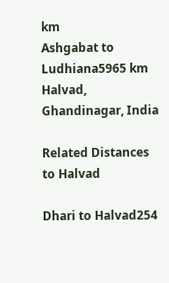km
Ashgabat to Ludhiana5965 km
Halvad, Ghandinagar, India

Related Distances to Halvad

Dhari to Halvad254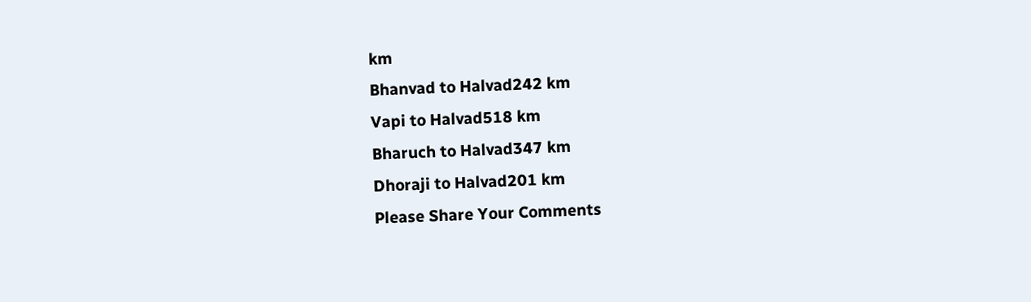km
Bhanvad to Halvad242 km
Vapi to Halvad518 km
Bharuch to Halvad347 km
Dhoraji to Halvad201 km
Please Share Your Comments